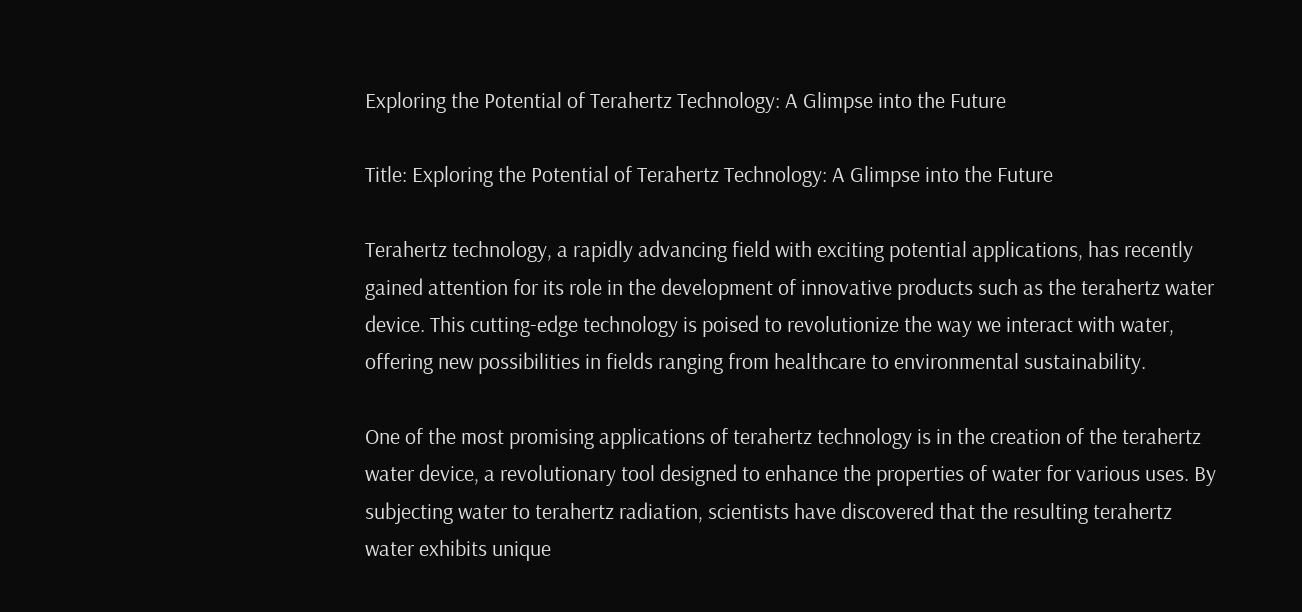Exploring the Potential of Terahertz Technology: A Glimpse into the Future

Title: Exploring the Potential of Terahertz Technology: A Glimpse into the Future

Terahertz technology, a rapidly advancing field with exciting potential applications, has recently gained attention for its role in the development of innovative products such as the terahertz water device. This cutting-edge technology is poised to revolutionize the way we interact with water, offering new possibilities in fields ranging from healthcare to environmental sustainability.

One of the most promising applications of terahertz technology is in the creation of the terahertz water device, a revolutionary tool designed to enhance the properties of water for various uses. By subjecting water to terahertz radiation, scientists have discovered that the resulting terahertz water exhibits unique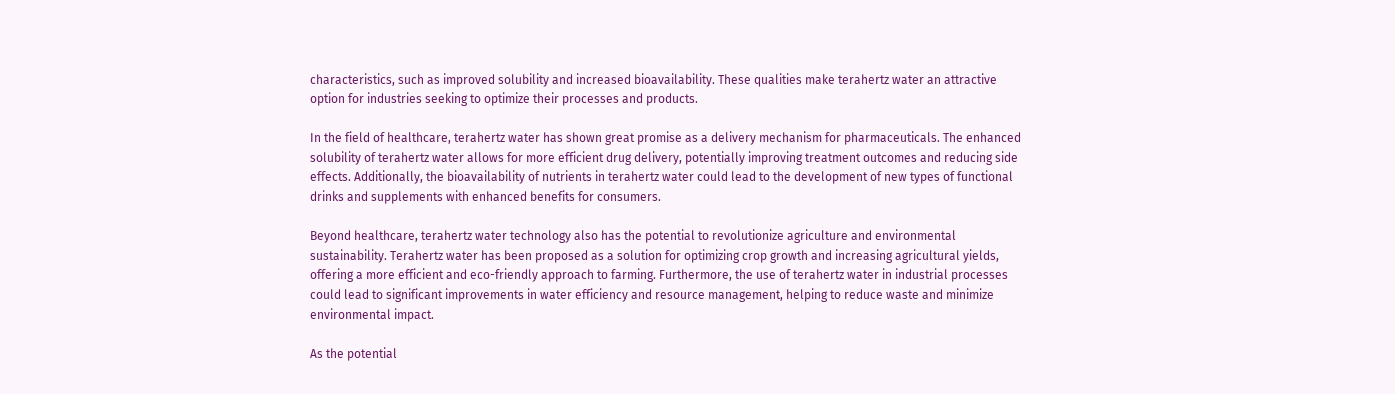characteristics, such as improved solubility and increased bioavailability. These qualities make terahertz water an attractive option for industries seeking to optimize their processes and products.

In the field of healthcare, terahertz water has shown great promise as a delivery mechanism for pharmaceuticals. The enhanced solubility of terahertz water allows for more efficient drug delivery, potentially improving treatment outcomes and reducing side effects. Additionally, the bioavailability of nutrients in terahertz water could lead to the development of new types of functional drinks and supplements with enhanced benefits for consumers.

Beyond healthcare, terahertz water technology also has the potential to revolutionize agriculture and environmental sustainability. Terahertz water has been proposed as a solution for optimizing crop growth and increasing agricultural yields, offering a more efficient and eco-friendly approach to farming. Furthermore, the use of terahertz water in industrial processes could lead to significant improvements in water efficiency and resource management, helping to reduce waste and minimize environmental impact.

As the potential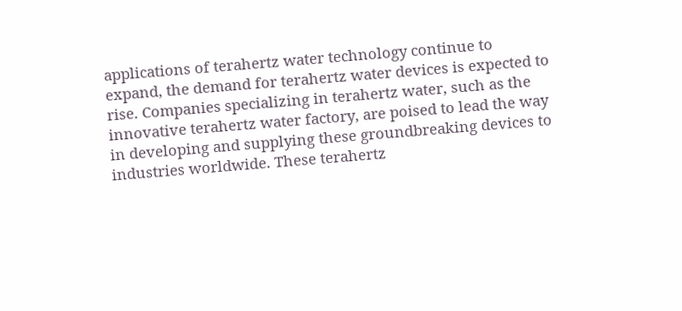applications of terahertz water technology continue to expand, the demand for terahertz water devices is expected to rise. Companies specializing in terahertz water, such as the innovative terahertz water factory, are poised to lead the way in developing and supplying these groundbreaking devices to industries worldwide. These terahertz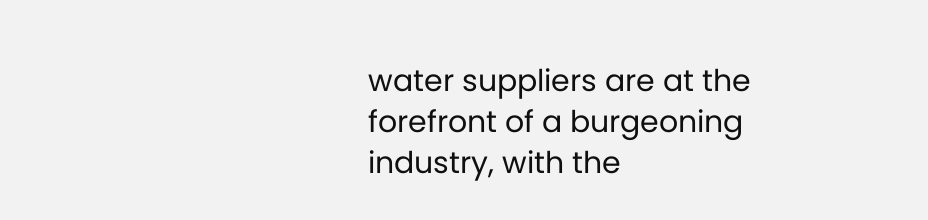water suppliers are at the forefront of a burgeoning industry, with the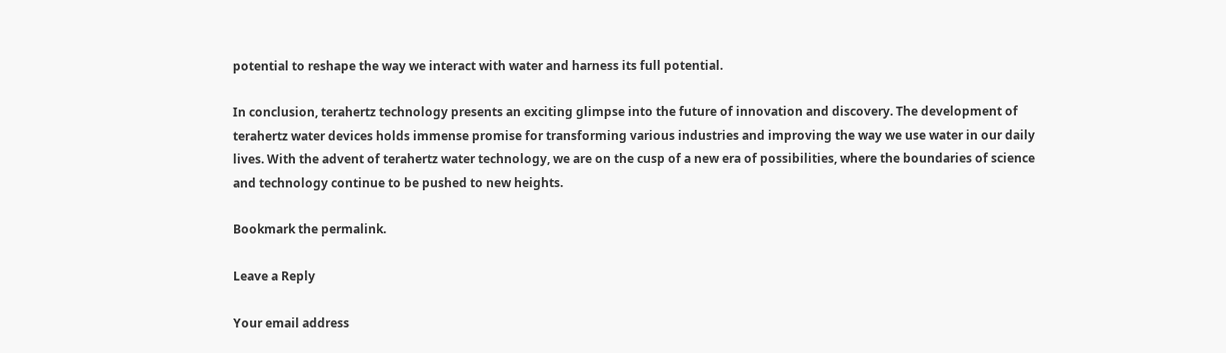potential to reshape the way we interact with water and harness its full potential.

In conclusion, terahertz technology presents an exciting glimpse into the future of innovation and discovery. The development of terahertz water devices holds immense promise for transforming various industries and improving the way we use water in our daily lives. With the advent of terahertz water technology, we are on the cusp of a new era of possibilities, where the boundaries of science and technology continue to be pushed to new heights.

Bookmark the permalink.

Leave a Reply

Your email address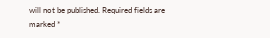will not be published. Required fields are marked *